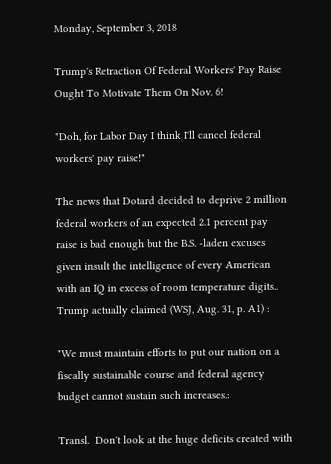Monday, September 3, 2018

Trump's Retraction Of Federal Workers' Pay Raise Ought To Motivate Them On Nov. 6!

"Doh, for Labor Day I think I'll cancel federal workers' pay raise!"

The news that Dotard decided to deprive 2 million  federal workers of an expected 2.1 percent pay raise is bad enough but the B.S. -laden excuses given insult the intelligence of every American with an IQ in excess of room temperature digits.. Trump actually claimed (WSJ, Aug. 31, p. A1) :

"We must maintain efforts to put our nation on a fiscally sustainable course and federal agency budget cannot sustain such increases.:

Transl.  Don't look at the huge deficits created with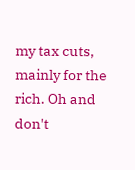my tax cuts, mainly for the rich. Oh and don't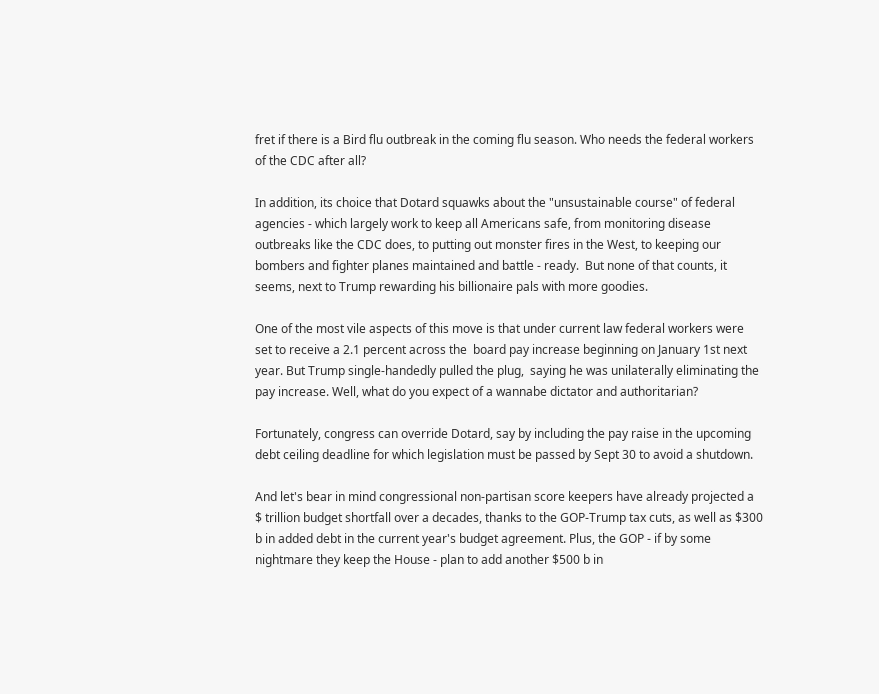fret if there is a Bird flu outbreak in the coming flu season. Who needs the federal workers of the CDC after all?

In addition, its choice that Dotard squawks about the "unsustainable course" of federal agencies - which largely work to keep all Americans safe, from monitoring disease outbreaks like the CDC does, to putting out monster fires in the West, to keeping our bombers and fighter planes maintained and battle - ready.  But none of that counts, it seems, next to Trump rewarding his billionaire pals with more goodies.

One of the most vile aspects of this move is that under current law federal workers were set to receive a 2.1 percent across the  board pay increase beginning on January 1st next year. But Trump single-handedly pulled the plug,  saying he was unilaterally eliminating the pay increase. Well, what do you expect of a wannabe dictator and authoritarian?

Fortunately, congress can override Dotard, say by including the pay raise in the upcoming debt ceiling deadline for which legislation must be passed by Sept 30 to avoid a shutdown.

And let's bear in mind congressional non-partisan score keepers have already projected a $ trillion budget shortfall over a decades, thanks to the GOP-Trump tax cuts, as well as $300 b in added debt in the current year's budget agreement. Plus, the GOP - if by some nightmare they keep the House - plan to add another $500 b in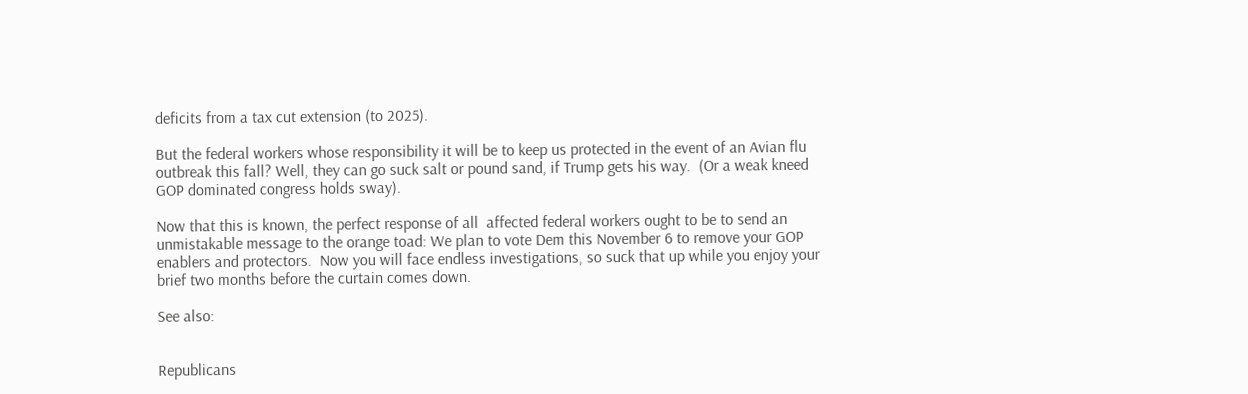deficits from a tax cut extension (to 2025).

But the federal workers whose responsibility it will be to keep us protected in the event of an Avian flu outbreak this fall? Well, they can go suck salt or pound sand, if Trump gets his way.  (Or a weak kneed GOP dominated congress holds sway).

Now that this is known, the perfect response of all  affected federal workers ought to be to send an unmistakable message to the orange toad: We plan to vote Dem this November 6 to remove your GOP enablers and protectors.  Now you will face endless investigations, so suck that up while you enjoy your brief two months before the curtain comes down.

See also:


Republicans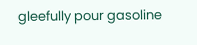gleefully pour gasoline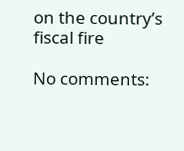on the country’s fiscal fire

No comments: